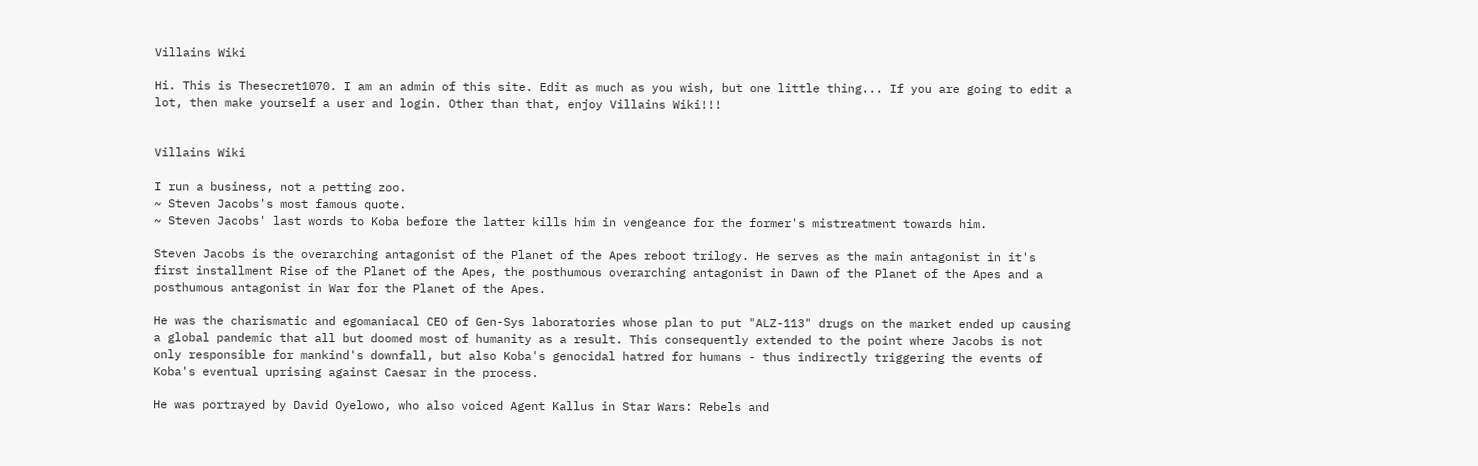Villains Wiki

Hi. This is Thesecret1070. I am an admin of this site. Edit as much as you wish, but one little thing... If you are going to edit a lot, then make yourself a user and login. Other than that, enjoy Villains Wiki!!!


Villains Wiki

I run a business, not a petting zoo.
~ Steven Jacobs's most famous quote.
~ Steven Jacobs' last words to Koba before the latter kills him in vengeance for the former's mistreatment towards him.

Steven Jacobs is the overarching antagonist of the Planet of the Apes reboot trilogy. He serves as the main antagonist in it's first installment Rise of the Planet of the Apes, the posthumous overarching antagonist in Dawn of the Planet of the Apes and a posthumous antagonist in War for the Planet of the Apes.

He was the charismatic and egomaniacal CEO of Gen-Sys laboratories whose plan to put "ALZ-113" drugs on the market ended up causing a global pandemic that all but doomed most of humanity as a result. This consequently extended to the point where Jacobs is not only responsible for mankind's downfall, but also Koba's genocidal hatred for humans - thus indirectly triggering the events of Koba's eventual uprising against Caesar in the process.

He was portrayed by David Oyelowo, who also voiced Agent Kallus in Star Wars: Rebels and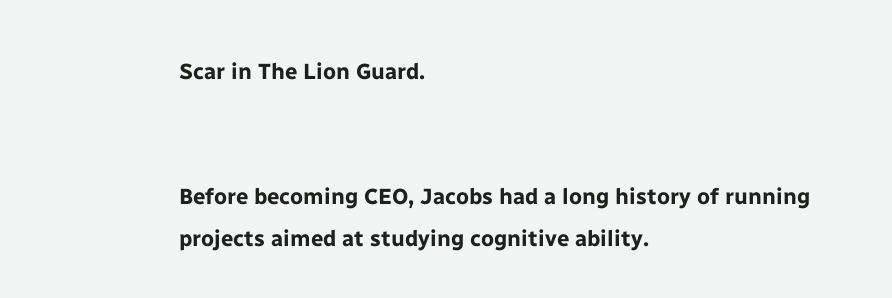Scar in The Lion Guard.


Before becoming CEO, Jacobs had a long history of running projects aimed at studying cognitive ability.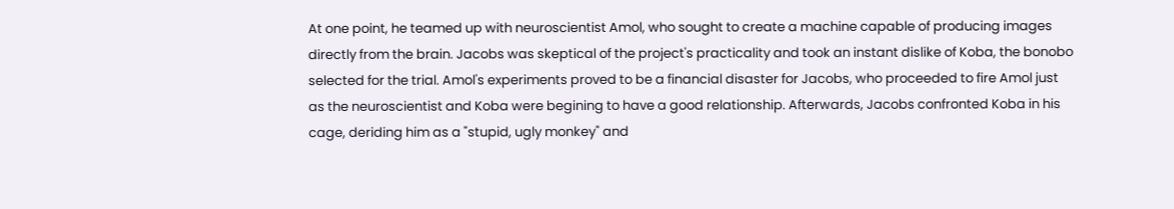At one point, he teamed up with neuroscientist Amol, who sought to create a machine capable of producing images directly from the brain. Jacobs was skeptical of the project's practicality and took an instant dislike of Koba, the bonobo selected for the trial. Amol's experiments proved to be a financial disaster for Jacobs, who proceeded to fire Amol just as the neuroscientist and Koba were begining to have a good relationship. Afterwards, Jacobs confronted Koba in his cage, deriding him as a "stupid, ugly monkey" and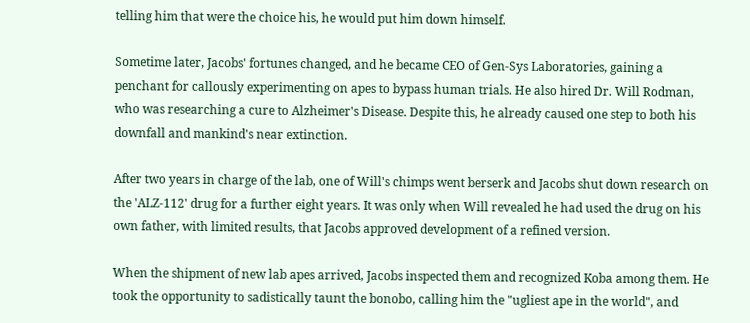telling him that were the choice his, he would put him down himself.

Sometime later, Jacobs' fortunes changed, and he became CEO of Gen-Sys Laboratories, gaining a penchant for callously experimenting on apes to bypass human trials. He also hired Dr. Will Rodman, who was researching a cure to Alzheimer's Disease. Despite this, he already caused one step to both his downfall and mankind's near extinction.

After two years in charge of the lab, one of Will's chimps went berserk and Jacobs shut down research on the 'ALZ-112' drug for a further eight years. It was only when Will revealed he had used the drug on his own father, with limited results, that Jacobs approved development of a refined version.

When the shipment of new lab apes arrived, Jacobs inspected them and recognized Koba among them. He took the opportunity to sadistically taunt the bonobo, calling him the "ugliest ape in the world", and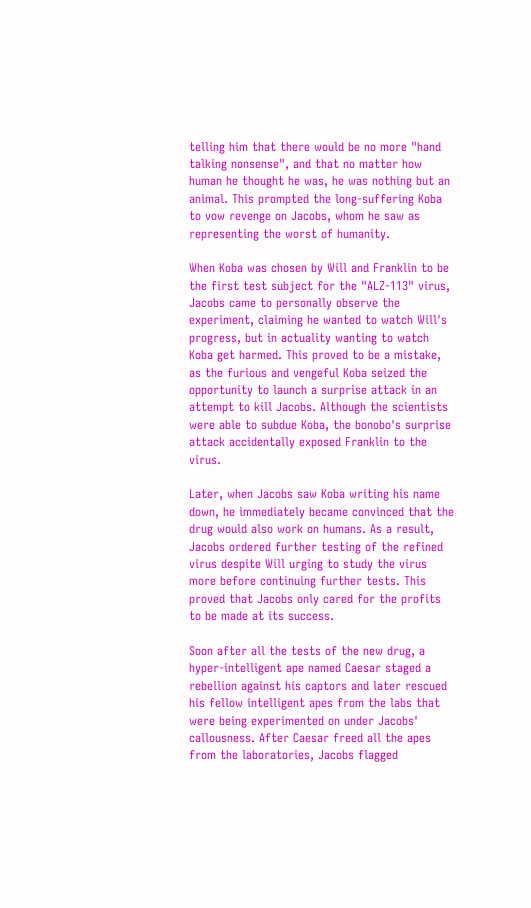telling him that there would be no more "hand talking nonsense", and that no matter how human he thought he was, he was nothing but an animal. This prompted the long-suffering Koba to vow revenge on Jacobs, whom he saw as representing the worst of humanity.

When Koba was chosen by Will and Franklin to be the first test subject for the "ALZ-113" virus, Jacobs came to personally observe the experiment, claiming he wanted to watch Will's progress, but in actuality wanting to watch Koba get harmed. This proved to be a mistake, as the furious and vengeful Koba seized the opportunity to launch a surprise attack in an attempt to kill Jacobs. Although the scientists were able to subdue Koba, the bonobo's surprise attack accidentally exposed Franklin to the virus.

Later, when Jacobs saw Koba writing his name down, he immediately became convinced that the drug would also work on humans. As a result, Jacobs ordered further testing of the refined virus despite Will urging to study the virus more before continuing further tests. This proved that Jacobs only cared for the profits to be made at its success.

Soon after all the tests of the new drug, a hyper-intelligent ape named Caesar staged a rebellion against his captors and later rescued his fellow intelligent apes from the labs that were being experimented on under Jacobs' callousness. After Caesar freed all the apes from the laboratories, Jacobs flagged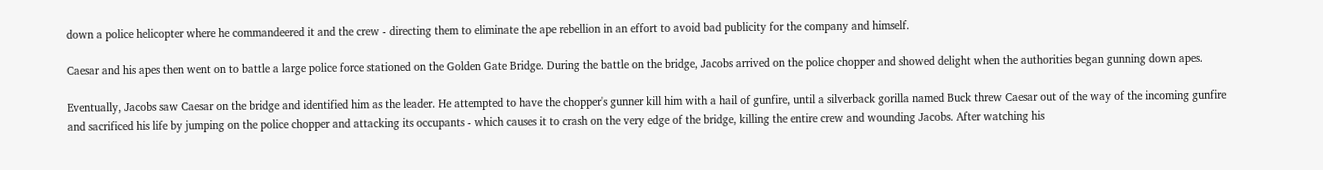down a police helicopter where he commandeered it and the crew - directing them to eliminate the ape rebellion in an effort to avoid bad publicity for the company and himself.

Caesar and his apes then went on to battle a large police force stationed on the Golden Gate Bridge. During the battle on the bridge, Jacobs arrived on the police chopper and showed delight when the authorities began gunning down apes.

Eventually, Jacobs saw Caesar on the bridge and identified him as the leader. He attempted to have the chopper's gunner kill him with a hail of gunfire, until a silverback gorilla named Buck threw Caesar out of the way of the incoming gunfire and sacrificed his life by jumping on the police chopper and attacking its occupants - which causes it to crash on the very edge of the bridge, killing the entire crew and wounding Jacobs. After watching his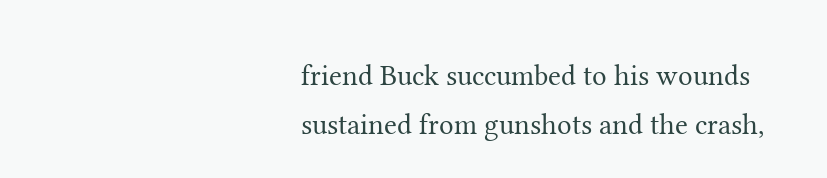friend Buck succumbed to his wounds sustained from gunshots and the crash,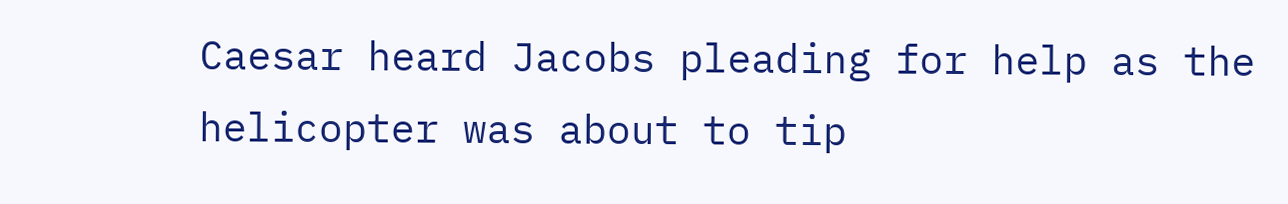Caesar heard Jacobs pleading for help as the helicopter was about to tip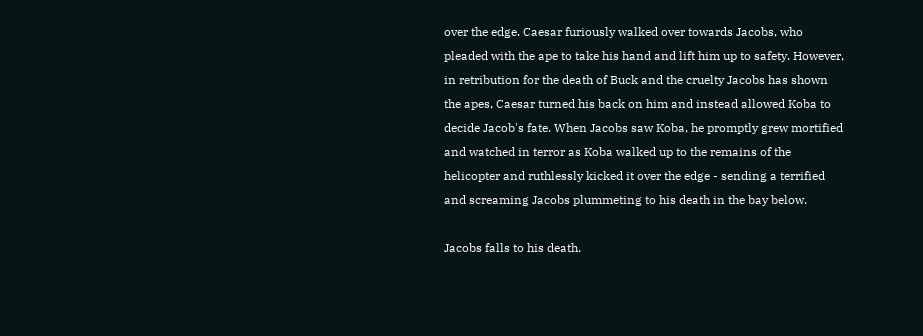over the edge. Caesar furiously walked over towards Jacobs, who pleaded with the ape to take his hand and lift him up to safety. However, in retribution for the death of Buck and the cruelty Jacobs has shown the apes, Caesar turned his back on him and instead allowed Koba to decide Jacob's fate. When Jacobs saw Koba, he promptly grew mortified and watched in terror as Koba walked up to the remains of the helicopter and ruthlessly kicked it over the edge - sending a terrified and screaming Jacobs plummeting to his death in the bay below.

Jacobs falls to his death.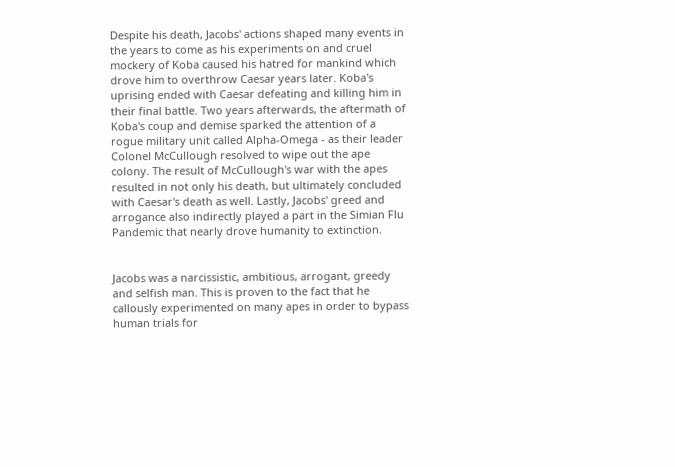Despite his death, Jacobs' actions shaped many events in the years to come as his experiments on and cruel mockery of Koba caused his hatred for mankind which drove him to overthrow Caesar years later. Koba's uprising ended with Caesar defeating and killing him in their final battle. Two years afterwards, the aftermath of Koba's coup and demise sparked the attention of a rogue military unit called Alpha-Omega - as their leader Colonel McCullough resolved to wipe out the ape colony. The result of McCullough's war with the apes resulted in not only his death, but ultimately concluded with Caesar's death as well. Lastly, Jacobs' greed and arrogance also indirectly played a part in the Simian Flu Pandemic that nearly drove humanity to extinction.


Jacobs was a narcissistic, ambitious, arrogant, greedy and selfish man. This is proven to the fact that he callously experimented on many apes in order to bypass human trials for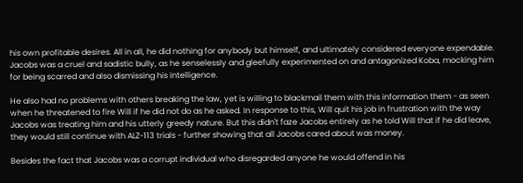his own profitable desires. All in all, he did nothing for anybody but himself, and ultimately considered everyone expendable. Jacobs was a cruel and sadistic bully, as he senselessly and gleefully experimented on and antagonized Koba, mocking him for being scarred and also dismissing his intelligence.

He also had no problems with others breaking the law, yet is willing to blackmail them with this information them - as seen when he threatened to fire Will if he did not do as he asked. In response to this, Will quit his job in frustration with the way Jacobs was treating him and his utterly greedy nature. But this didn't faze Jacobs entirely as he told Will that if he did leave, they would still continue with ALZ-113 trials - further showing that all Jacobs cared about was money.

Besides the fact that Jacobs was a corrupt individual who disregarded anyone he would offend in his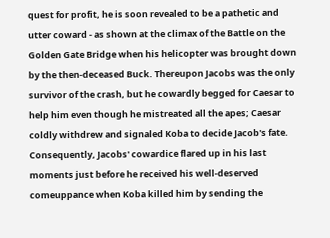quest for profit, he is soon revealed to be a pathetic and utter coward - as shown at the climax of the Battle on the Golden Gate Bridge when his helicopter was brought down by the then-deceased Buck. Thereupon Jacobs was the only survivor of the crash, but he cowardly begged for Caesar to help him even though he mistreated all the apes; Caesar coldly withdrew and signaled Koba to decide Jacob's fate. Consequently, Jacobs' cowardice flared up in his last moments just before he received his well-deserved comeuppance when Koba killed him by sending the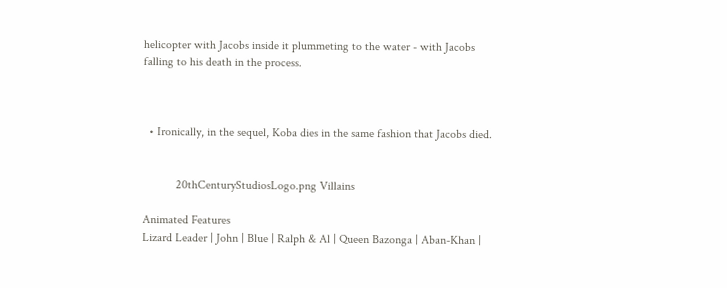helicopter with Jacobs inside it plummeting to the water - with Jacobs falling to his death in the process.



  • Ironically, in the sequel, Koba dies in the same fashion that Jacobs died.


           20thCenturyStudiosLogo.png Villains

Animated Features
Lizard Leader | John | Blue | Ralph & Al | Queen Bazonga | Aban-Khan |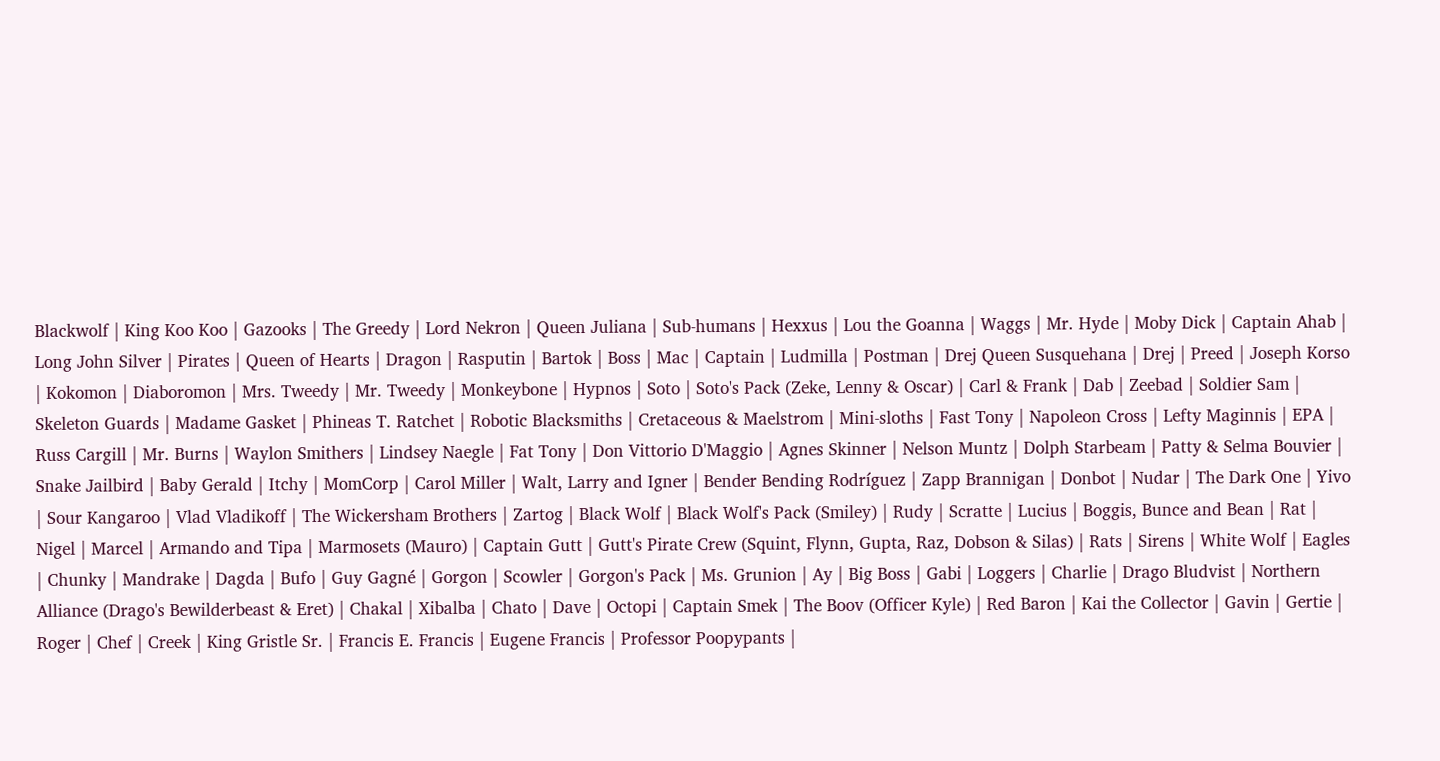Blackwolf | King Koo Koo | Gazooks | The Greedy | Lord Nekron | Queen Juliana | Sub-humans | Hexxus | Lou the Goanna | Waggs | Mr. Hyde | Moby Dick | Captain Ahab | Long John Silver | Pirates | Queen of Hearts | Dragon | Rasputin | Bartok | Boss | Mac | Captain | Ludmilla | Postman | Drej Queen Susquehana | Drej | Preed | Joseph Korso | Kokomon | Diaboromon | Mrs. Tweedy | Mr. Tweedy | Monkeybone | Hypnos | Soto | Soto's Pack (Zeke, Lenny & Oscar) | Carl & Frank | Dab | Zeebad | Soldier Sam | Skeleton Guards | Madame Gasket | Phineas T. Ratchet | Robotic Blacksmiths | Cretaceous & Maelstrom | Mini-sloths | Fast Tony | Napoleon Cross | Lefty Maginnis | EPA | Russ Cargill | Mr. Burns | Waylon Smithers | Lindsey Naegle | Fat Tony | Don Vittorio D'Maggio | Agnes Skinner | Nelson Muntz | Dolph Starbeam | Patty & Selma Bouvier | Snake Jailbird | Baby Gerald | Itchy | MomCorp | Carol Miller | Walt, Larry and Igner | Bender Bending Rodríguez | Zapp Brannigan | Donbot | Nudar | The Dark One | Yivo | Sour Kangaroo | Vlad Vladikoff | The Wickersham Brothers | Zartog | Black Wolf | Black Wolf's Pack (Smiley) | Rudy | Scratte | Lucius | Boggis, Bunce and Bean | Rat | Nigel | Marcel | Armando and Tipa | Marmosets (Mauro) | Captain Gutt | Gutt's Pirate Crew (Squint, Flynn, Gupta, Raz, Dobson & Silas) | Rats | Sirens | White Wolf | Eagles | Chunky | Mandrake | Dagda | Bufo | Guy Gagné | Gorgon | Scowler | Gorgon's Pack | Ms. Grunion | Ay | Big Boss | Gabi | Loggers | Charlie | Drago Bludvist | Northern Alliance (Drago's Bewilderbeast & Eret) | Chakal | Xibalba | Chato | Dave | Octopi | Captain Smek | The Boov (Officer Kyle) | Red Baron | Kai the Collector | Gavin | Gertie | Roger | Chef | Creek | King Gristle Sr. | Francis E. Francis | Eugene Francis | Professor Poopypants |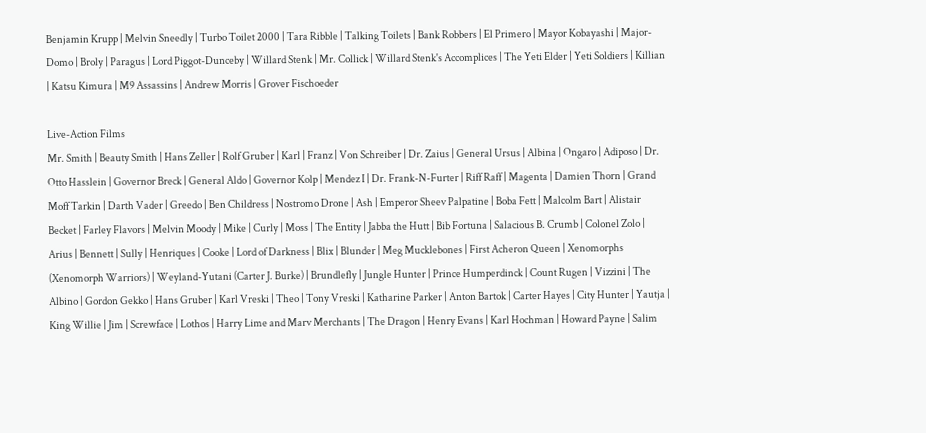Benjamin Krupp | Melvin Sneedly | Turbo Toilet 2000 | Tara Ribble | Talking Toilets | Bank Robbers | El Primero | Mayor Kobayashi | Major-Domo | Broly | Paragus | Lord Piggot-Dunceby | Willard Stenk | Mr. Collick | Willard Stenk's Accomplices | The Yeti Elder | Yeti Soldiers | Killian | Katsu Kimura | M9 Assassins | Andrew Morris | Grover Fischoeder

Live-Action Films
Mr. Smith | Beauty Smith | Hans Zeller | Rolf Gruber | Karl | Franz | Von Schreiber | Dr. Zaius | General Ursus | Albina | Ongaro | Adiposo | Dr. Otto Hasslein | Governor Breck | General Aldo | Governor Kolp | Mendez I | Dr. Frank-N-Furter | Riff Raff | Magenta | Damien Thorn | Grand Moff Tarkin | Darth Vader | Greedo | Ben Childress | Nostromo Drone | Ash | Emperor Sheev Palpatine | Boba Fett | Malcolm Bart | Alistair Becket | Farley Flavors | Melvin Moody | Mike | Curly | Moss | The Entity | Jabba the Hutt | Bib Fortuna | Salacious B. Crumb | Colonel Zolo | Arius | Bennett | Sully | Henriques | Cooke | Lord of Darkness | Blix | Blunder | Meg Mucklebones | First Acheron Queen | Xenomorphs (Xenomorph Warriors) | Weyland-Yutani (Carter J. Burke) | Brundlefly | Jungle Hunter | Prince Humperdinck | Count Rugen | Vizzini | The Albino | Gordon Gekko | Hans Gruber | Karl Vreski | Theo | Tony Vreski | Katharine Parker | Anton Bartok | Carter Hayes | City Hunter | Yautja | King Willie | Jim | Screwface | Lothos | Harry Lime and Marv Merchants | The Dragon | Henry Evans | Karl Hochman | Howard Payne | Salim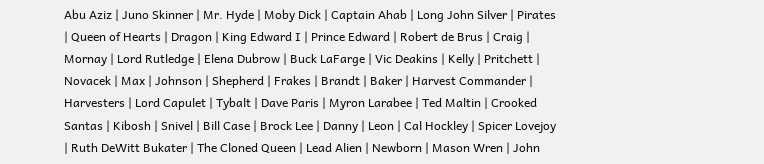Abu Aziz | Juno Skinner | Mr. Hyde | Moby Dick | Captain Ahab | Long John Silver | Pirates | Queen of Hearts | Dragon | King Edward I | Prince Edward | Robert de Brus | Craig | Mornay | Lord Rutledge | Elena Dubrow | Buck LaFarge | Vic Deakins | Kelly | Pritchett | Novacek | Max | Johnson | Shepherd | Frakes | Brandt | Baker | Harvest Commander | Harvesters | Lord Capulet | Tybalt | Dave Paris | Myron Larabee | Ted Maltin | Crooked Santas | Kibosh | Snivel | Bill Case | Brock Lee | Danny | Leon | Cal Hockley | Spicer Lovejoy | Ruth DeWitt Bukater | The Cloned Queen | Lead Alien | Newborn | Mason Wren | John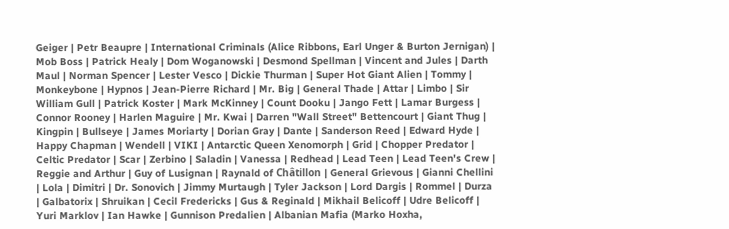Geiger | Petr Beaupre | International Criminals (Alice Ribbons, Earl Unger & Burton Jernigan) | Mob Boss | Patrick Healy | Dom Woganowski | Desmond Spellman | Vincent and Jules | Darth Maul | Norman Spencer | Lester Vesco | Dickie Thurman | Super Hot Giant Alien | Tommy | Monkeybone | Hypnos | Jean-Pierre Richard | Mr. Big | General Thade | Attar | Limbo | Sir William Gull | Patrick Koster | Mark McKinney | Count Dooku | Jango Fett | Lamar Burgess | Connor Rooney | Harlen Maguire | Mr. Kwai | Darren "Wall Street" Bettencourt | Giant Thug | Kingpin | Bullseye | James Moriarty | Dorian Gray | Dante | Sanderson Reed | Edward Hyde | Happy Chapman | Wendell | VIKI | Antarctic Queen Xenomorph | Grid | Chopper Predator | Celtic Predator | Scar | Zerbino | Saladin | Vanessa | Redhead | Lead Teen | Lead Teen's Crew | Reggie and Arthur | Guy of Lusignan | Raynald of Châtillon | General Grievous | Gianni Chellini | Lola | Dimitri | Dr. Sonovich | Jimmy Murtaugh | Tyler Jackson | Lord Dargis | Rommel | Durza | Galbatorix | Shruikan | Cecil Fredericks | Gus & Reginald | Mikhail Belicoff | Udre Belicoff | Yuri Marklov | Ian Hawke | Gunnison Predalien | Albanian Mafia (Marko Hoxha,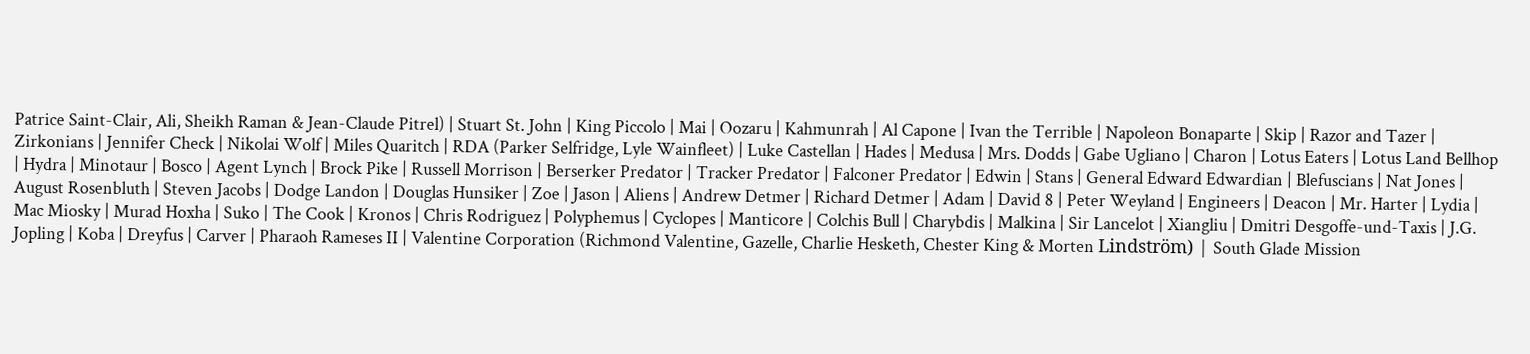Patrice Saint-Clair, Ali, Sheikh Raman & Jean-Claude Pitrel) | Stuart St. John | King Piccolo | Mai | Oozaru | Kahmunrah | Al Capone | Ivan the Terrible | Napoleon Bonaparte | Skip | Razor and Tazer | Zirkonians | Jennifer Check | Nikolai Wolf | Miles Quaritch | RDA (Parker Selfridge, Lyle Wainfleet) | Luke Castellan | Hades | Medusa | Mrs. Dodds | Gabe Ugliano | Charon | Lotus Eaters | Lotus Land Bellhop | Hydra | Minotaur | Bosco | Agent Lynch | Brock Pike | Russell Morrison | Berserker Predator | Tracker Predator | Falconer Predator | Edwin | Stans | General Edward Edwardian | Blefuscians | Nat Jones | August Rosenbluth | Steven Jacobs | Dodge Landon | Douglas Hunsiker | Zoe | Jason | Aliens | Andrew Detmer | Richard Detmer | Adam | David 8 | Peter Weyland | Engineers | Deacon | Mr. Harter | Lydia | Mac Miosky | Murad Hoxha | Suko | The Cook | Kronos | Chris Rodriguez | Polyphemus | Cyclopes | Manticore | Colchis Bull | Charybdis | Malkina | Sir Lancelot | Xiangliu | Dmitri Desgoffe-und-Taxis | J.G. Jopling | Koba | Dreyfus | Carver | Pharaoh Rameses II | Valentine Corporation (Richmond Valentine, Gazelle, Charlie Hesketh, Chester King & Morten Lindström) | South Glade Mission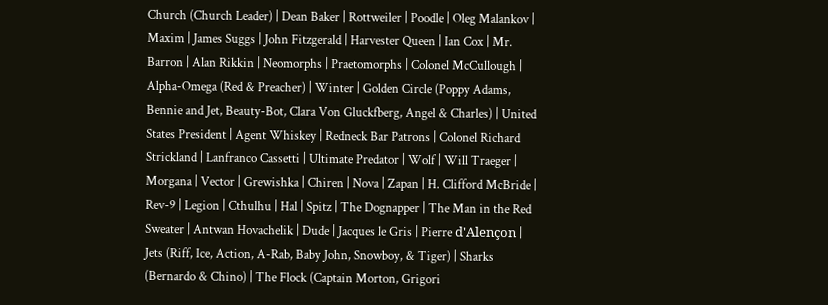Church (Church Leader) | Dean Baker | Rottweiler | Poodle | Oleg Malankov | Maxim | James Suggs | John Fitzgerald | Harvester Queen | Ian Cox | Mr. Barron | Alan Rikkin | Neomorphs | Praetomorphs | Colonel McCullough | Alpha-Omega (Red & Preacher) | Winter | Golden Circle (Poppy Adams, Bennie and Jet, Beauty-Bot, Clara Von Gluckfberg, Angel & Charles) | United States President | Agent Whiskey | Redneck Bar Patrons | Colonel Richard Strickland | Lanfranco Cassetti | Ultimate Predator | Wolf | Will Traeger | Morgana | Vector | Grewishka | Chiren | Nova | Zapan | H. Clifford McBride | Rev-9 | Legion | Cthulhu | Hal | Spitz | The Dognapper | The Man in the Red Sweater | Antwan Hovachelik | Dude | Jacques le Gris | Pierre d'Alençon | Jets (Riff, Ice, Action, A-Rab, Baby John, Snowboy, & Tiger) | Sharks (Bernardo & Chino) | The Flock (Captain Morton, Grigori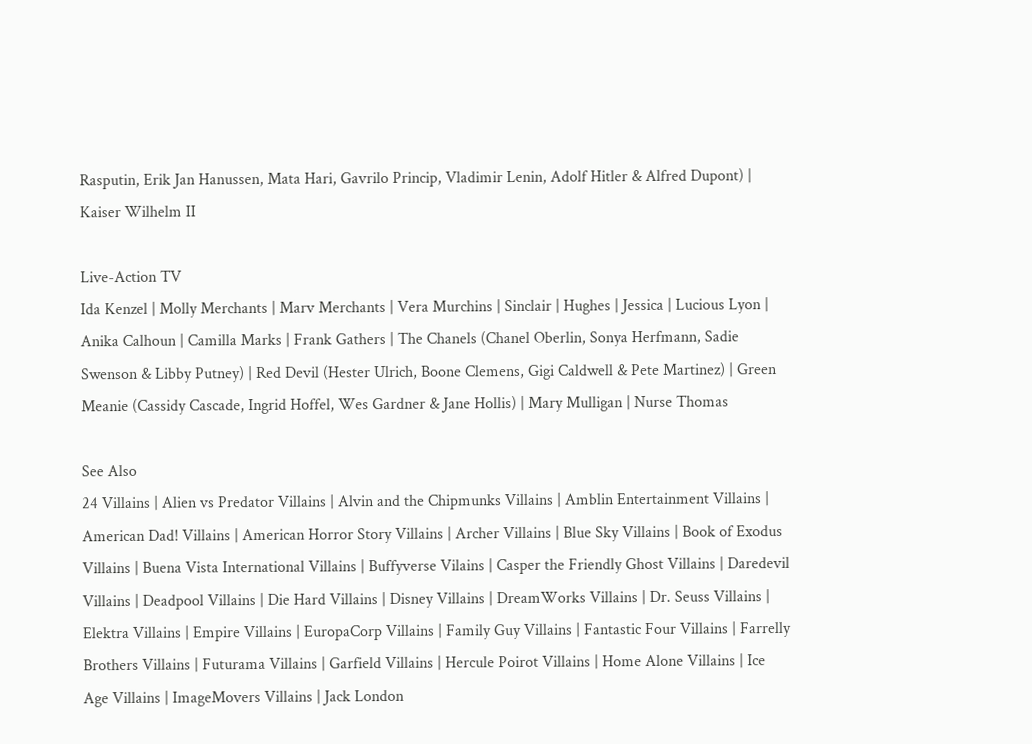Rasputin, Erik Jan Hanussen, Mata Hari, Gavrilo Princip, Vladimir Lenin, Adolf Hitler & Alfred Dupont) | Kaiser Wilhelm II

Live-Action TV
Ida Kenzel | Molly Merchants | Marv Merchants | Vera Murchins | Sinclair | Hughes | Jessica | Lucious Lyon | Anika Calhoun | Camilla Marks | Frank Gathers | The Chanels (Chanel Oberlin, Sonya Herfmann, Sadie Swenson & Libby Putney) | Red Devil (Hester Ulrich, Boone Clemens, Gigi Caldwell & Pete Martinez) | Green Meanie (Cassidy Cascade, Ingrid Hoffel, Wes Gardner & Jane Hollis) | Mary Mulligan | Nurse Thomas

See Also
24 Villains | Alien vs Predator Villains | Alvin and the Chipmunks Villains | Amblin Entertainment Villains | American Dad! Villains | American Horror Story Villains | Archer Villains | Blue Sky Villains | Book of Exodus Villains | Buena Vista International Villains | Buffyverse Vilains | Casper the Friendly Ghost Villains | Daredevil Villains | Deadpool Villains | Die Hard Villains | Disney Villains | DreamWorks Villains | Dr. Seuss Villains | Elektra Villains | Empire Villains | EuropaCorp Villains | Family Guy Villains | Fantastic Four Villains | Farrelly Brothers Villains | Futurama Villains | Garfield Villains | Hercule Poirot Villains | Home Alone Villains | Ice Age Villains | ImageMovers Villains | Jack London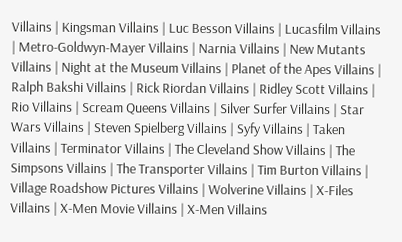Villains | Kingsman Villains | Luc Besson Villains | Lucasfilm Villains | Metro-Goldwyn-Mayer Villains | Narnia Villains | New Mutants Villains | Night at the Museum Villains | Planet of the Apes Villains | Ralph Bakshi Villains | Rick Riordan Villains | Ridley Scott Villains | Rio Villains | Scream Queens Villains | Silver Surfer Villains | Star Wars Villains | Steven Spielberg Villains | Syfy Villains | Taken Villains | Terminator Villains | The Cleveland Show Villains | The Simpsons Villains | The Transporter Villains | Tim Burton Villains | Village Roadshow Pictures Villains | Wolverine Villains | X-Files Villains | X-Men Movie Villains | X-Men Villains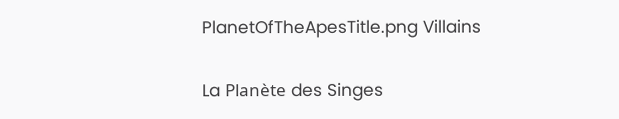PlanetOfTheApesTitle.png Villains

La Planète des Singes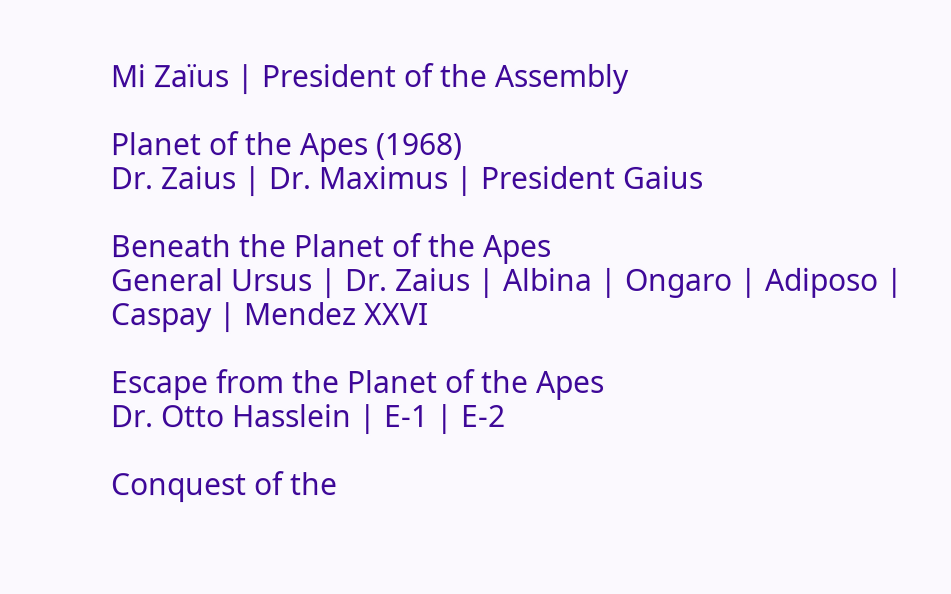Mi Zaïus | President of the Assembly

Planet of the Apes (1968)
Dr. Zaius | Dr. Maximus | President Gaius

Beneath the Planet of the Apes
General Ursus | Dr. Zaius | Albina | Ongaro | Adiposo | Caspay | Mendez XXVI

Escape from the Planet of the Apes
Dr. Otto Hasslein | E-1 | E-2

Conquest of the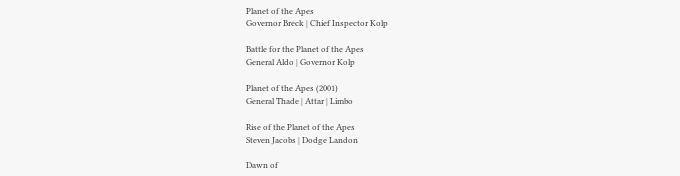Planet of the Apes
Governor Breck | Chief Inspector Kolp

Battle for the Planet of the Apes
General Aldo | Governor Kolp

Planet of the Apes (2001)
General Thade | Attar | Limbo

Rise of the Planet of the Apes
Steven Jacobs | Dodge Landon

Dawn of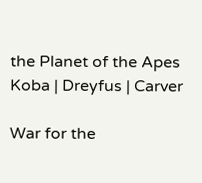the Planet of the Apes
Koba | Dreyfus | Carver

War for the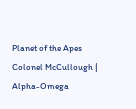Planet of the Apes
Colonel McCullough | Alpha-Omega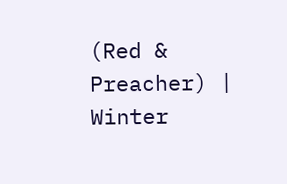(Red & Preacher) | Winter